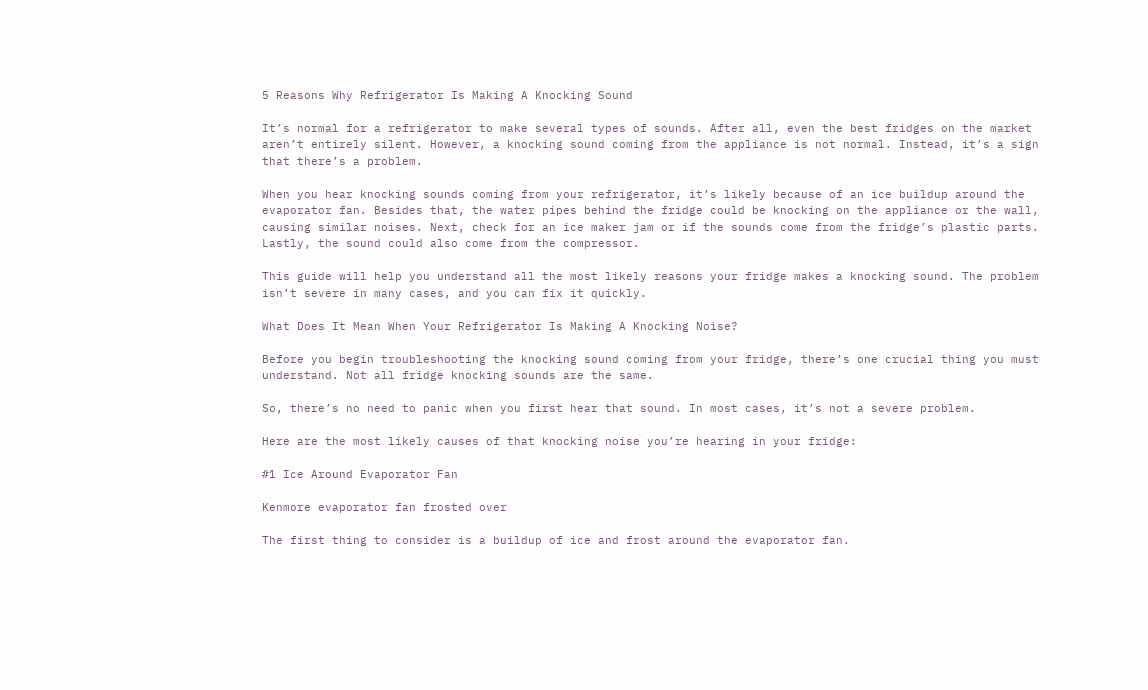5 Reasons Why Refrigerator Is Making A Knocking Sound

It’s normal for a refrigerator to make several types of sounds. After all, even the best fridges on the market aren’t entirely silent. However, a knocking sound coming from the appliance is not normal. Instead, it’s a sign that there’s a problem.

When you hear knocking sounds coming from your refrigerator, it’s likely because of an ice buildup around the evaporator fan. Besides that, the water pipes behind the fridge could be knocking on the appliance or the wall, causing similar noises. Next, check for an ice maker jam or if the sounds come from the fridge’s plastic parts. Lastly, the sound could also come from the compressor.

This guide will help you understand all the most likely reasons your fridge makes a knocking sound. The problem isn’t severe in many cases, and you can fix it quickly.

What Does It Mean When Your Refrigerator Is Making A Knocking Noise?

Before you begin troubleshooting the knocking sound coming from your fridge, there’s one crucial thing you must understand. Not all fridge knocking sounds are the same.

So, there’s no need to panic when you first hear that sound. In most cases, it’s not a severe problem.

Here are the most likely causes of that knocking noise you’re hearing in your fridge:

#1 Ice Around Evaporator Fan

Kenmore evaporator fan frosted over

The first thing to consider is a buildup of ice and frost around the evaporator fan.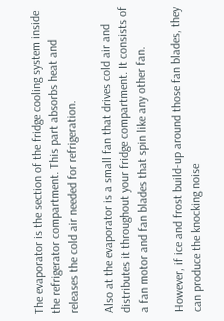The evaporator is the section of the fridge cooling system inside the refrigerator compartment. This part absorbs heat and releases the cold air needed for refrigeration.

Also at the evaporator is a small fan that drives cold air and distributes it throughout your fridge compartment. It consists of a fan motor and fan blades that spin like any other fan.

However, if ice and frost build-up around those fan blades, they can produce the knocking noise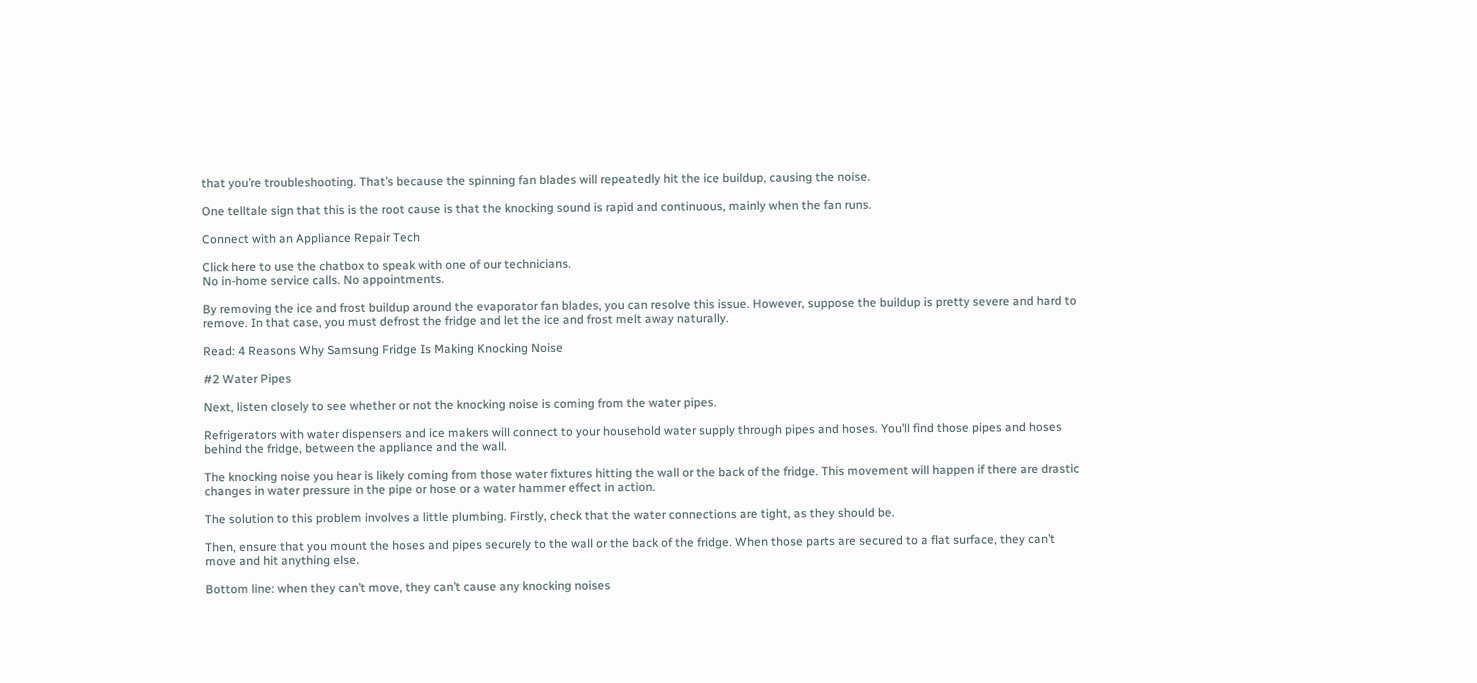that you’re troubleshooting. That’s because the spinning fan blades will repeatedly hit the ice buildup, causing the noise.

One telltale sign that this is the root cause is that the knocking sound is rapid and continuous, mainly when the fan runs.

Connect with an Appliance Repair Tech

Click here to use the chatbox to speak with one of our technicians.
No in-home service calls. No appointments.

By removing the ice and frost buildup around the evaporator fan blades, you can resolve this issue. However, suppose the buildup is pretty severe and hard to remove. In that case, you must defrost the fridge and let the ice and frost melt away naturally.

Read: 4 Reasons Why Samsung Fridge Is Making Knocking Noise

#2 Water Pipes

Next, listen closely to see whether or not the knocking noise is coming from the water pipes.

Refrigerators with water dispensers and ice makers will connect to your household water supply through pipes and hoses. You’ll find those pipes and hoses behind the fridge, between the appliance and the wall.

The knocking noise you hear is likely coming from those water fixtures hitting the wall or the back of the fridge. This movement will happen if there are drastic changes in water pressure in the pipe or hose or a water hammer effect in action.

The solution to this problem involves a little plumbing. Firstly, check that the water connections are tight, as they should be.

Then, ensure that you mount the hoses and pipes securely to the wall or the back of the fridge. When those parts are secured to a flat surface, they can’t move and hit anything else.

Bottom line: when they can’t move, they can’t cause any knocking noises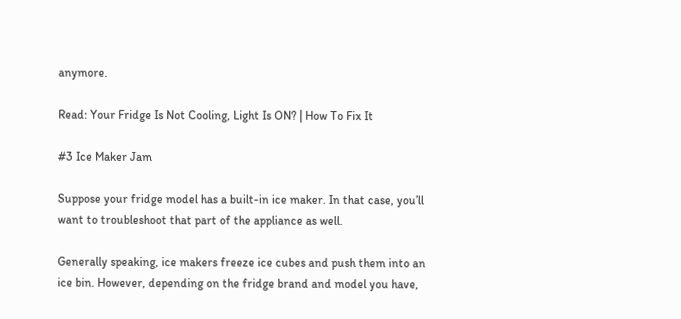anymore.

Read: Your Fridge Is Not Cooling, Light Is ON? | How To Fix It

#3 Ice Maker Jam

Suppose your fridge model has a built-in ice maker. In that case, you’ll want to troubleshoot that part of the appliance as well.

Generally speaking, ice makers freeze ice cubes and push them into an ice bin. However, depending on the fridge brand and model you have,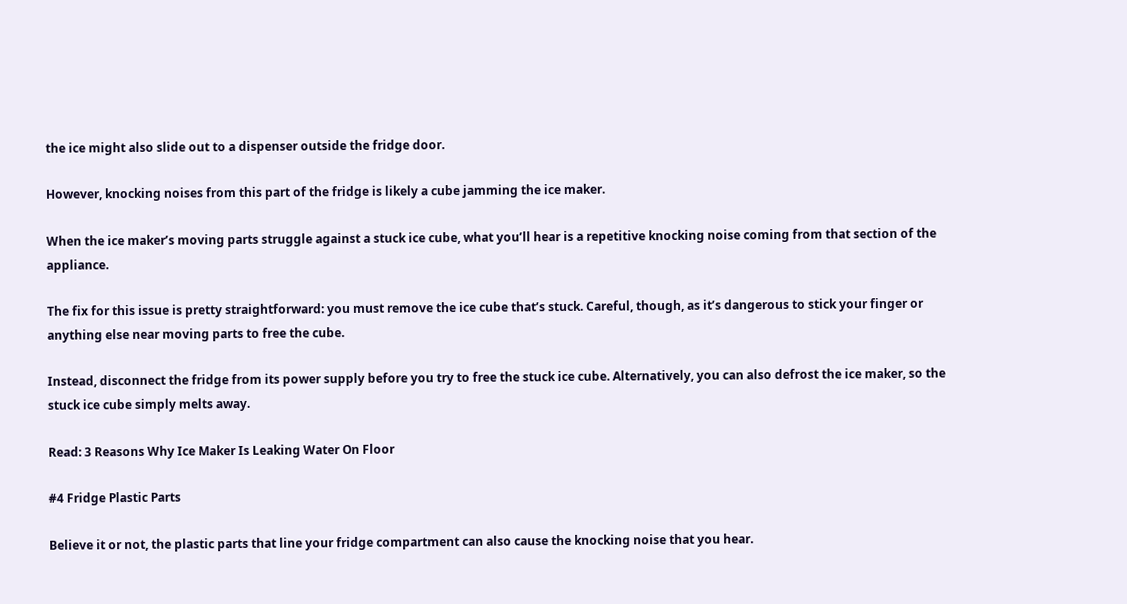the ice might also slide out to a dispenser outside the fridge door.

However, knocking noises from this part of the fridge is likely a cube jamming the ice maker.

When the ice maker’s moving parts struggle against a stuck ice cube, what you’ll hear is a repetitive knocking noise coming from that section of the appliance.

The fix for this issue is pretty straightforward: you must remove the ice cube that’s stuck. Careful, though, as it’s dangerous to stick your finger or anything else near moving parts to free the cube.

Instead, disconnect the fridge from its power supply before you try to free the stuck ice cube. Alternatively, you can also defrost the ice maker, so the stuck ice cube simply melts away.

Read: 3 Reasons Why Ice Maker Is Leaking Water On Floor

#4 Fridge Plastic Parts

Believe it or not, the plastic parts that line your fridge compartment can also cause the knocking noise that you hear.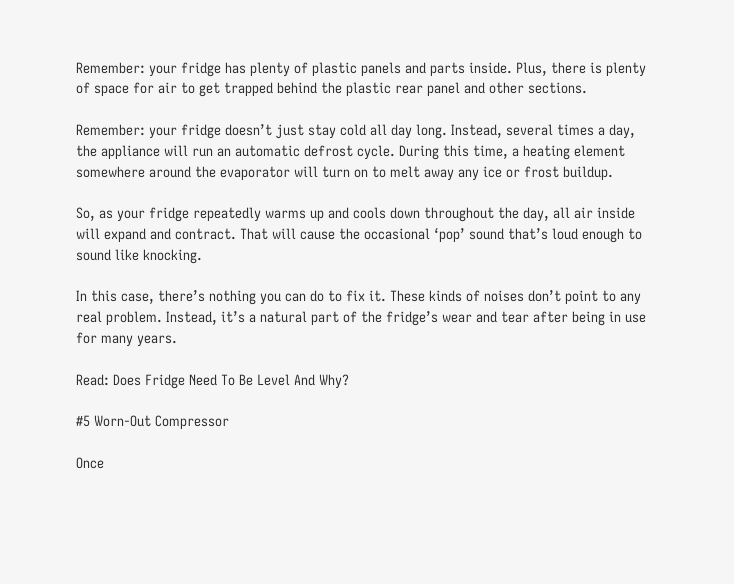Remember: your fridge has plenty of plastic panels and parts inside. Plus, there is plenty of space for air to get trapped behind the plastic rear panel and other sections.

Remember: your fridge doesn’t just stay cold all day long. Instead, several times a day, the appliance will run an automatic defrost cycle. During this time, a heating element somewhere around the evaporator will turn on to melt away any ice or frost buildup.

So, as your fridge repeatedly warms up and cools down throughout the day, all air inside will expand and contract. That will cause the occasional ‘pop’ sound that’s loud enough to sound like knocking.

In this case, there’s nothing you can do to fix it. These kinds of noises don’t point to any real problem. Instead, it’s a natural part of the fridge’s wear and tear after being in use for many years.

Read: Does Fridge Need To Be Level And Why?

#5 Worn-Out Compressor

Once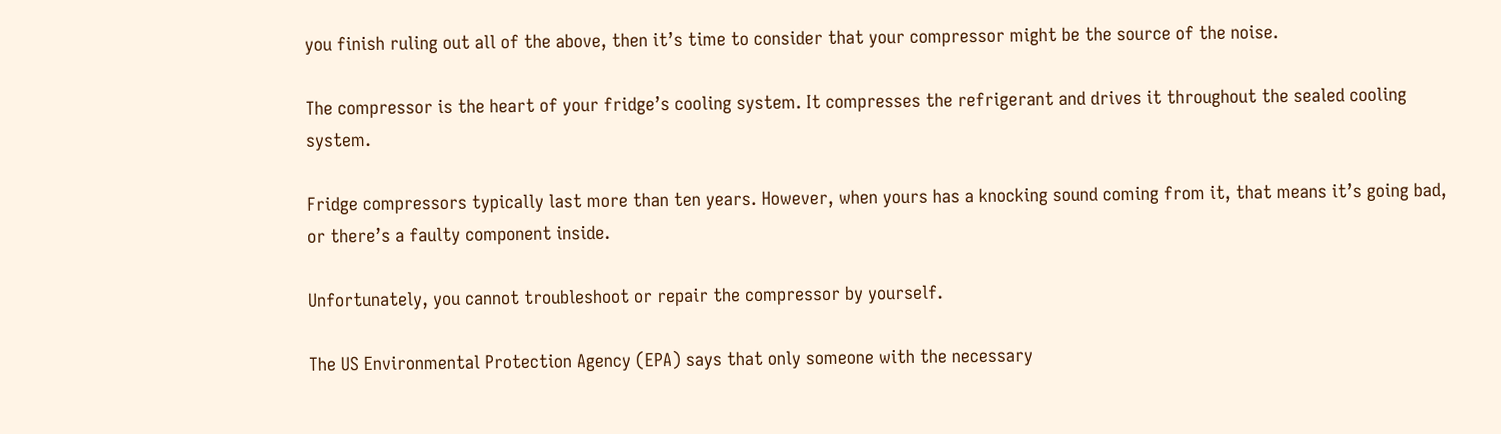you finish ruling out all of the above, then it’s time to consider that your compressor might be the source of the noise.

The compressor is the heart of your fridge’s cooling system. It compresses the refrigerant and drives it throughout the sealed cooling system.

Fridge compressors typically last more than ten years. However, when yours has a knocking sound coming from it, that means it’s going bad, or there’s a faulty component inside.

Unfortunately, you cannot troubleshoot or repair the compressor by yourself.

The US Environmental Protection Agency (EPA) says that only someone with the necessary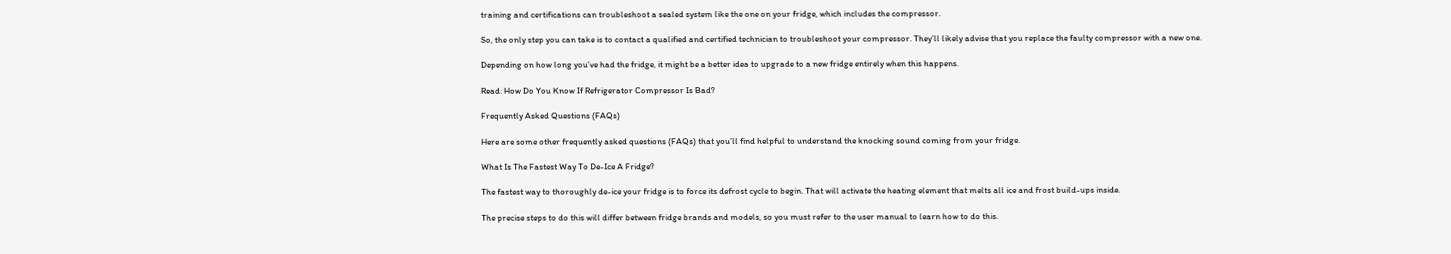training and certifications can troubleshoot a sealed system like the one on your fridge, which includes the compressor.

So, the only step you can take is to contact a qualified and certified technician to troubleshoot your compressor. They’ll likely advise that you replace the faulty compressor with a new one.

Depending on how long you’ve had the fridge, it might be a better idea to upgrade to a new fridge entirely when this happens.

Read: How Do You Know If Refrigerator Compressor Is Bad?

Frequently Asked Questions (FAQs)

Here are some other frequently asked questions (FAQs) that you’ll find helpful to understand the knocking sound coming from your fridge.

What Is The Fastest Way To De-Ice A Fridge?

The fastest way to thoroughly de-ice your fridge is to force its defrost cycle to begin. That will activate the heating element that melts all ice and frost build-ups inside.

The precise steps to do this will differ between fridge brands and models, so you must refer to the user manual to learn how to do this.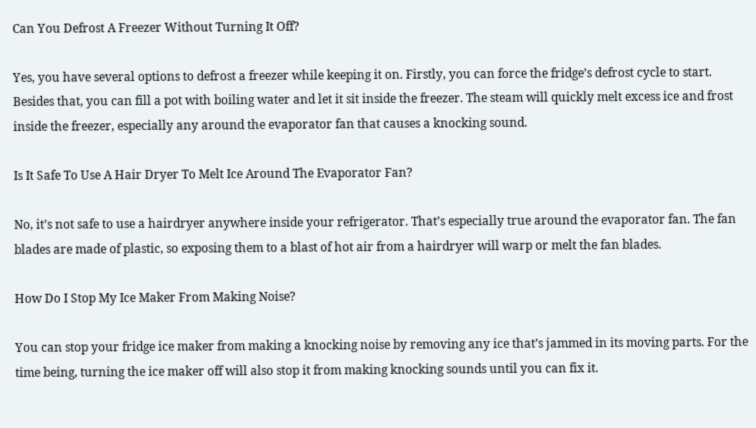Can You Defrost A Freezer Without Turning It Off?

Yes, you have several options to defrost a freezer while keeping it on. Firstly, you can force the fridge’s defrost cycle to start. Besides that, you can fill a pot with boiling water and let it sit inside the freezer. The steam will quickly melt excess ice and frost inside the freezer, especially any around the evaporator fan that causes a knocking sound.

Is It Safe To Use A Hair Dryer To Melt Ice Around The Evaporator Fan?

No, it’s not safe to use a hairdryer anywhere inside your refrigerator. That’s especially true around the evaporator fan. The fan blades are made of plastic, so exposing them to a blast of hot air from a hairdryer will warp or melt the fan blades.

How Do I Stop My Ice Maker From Making Noise?

You can stop your fridge ice maker from making a knocking noise by removing any ice that’s jammed in its moving parts. For the time being, turning the ice maker off will also stop it from making knocking sounds until you can fix it.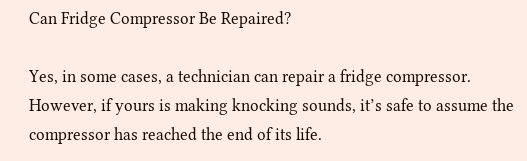Can Fridge Compressor Be Repaired?

Yes, in some cases, a technician can repair a fridge compressor. However, if yours is making knocking sounds, it’s safe to assume the compressor has reached the end of its life.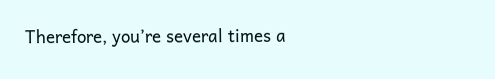Therefore, you’re several times a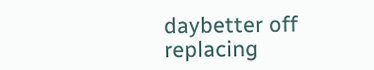daybetter off replacing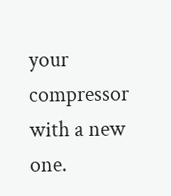your compressor with a new one.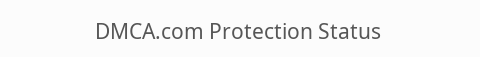DMCA.com Protection Status